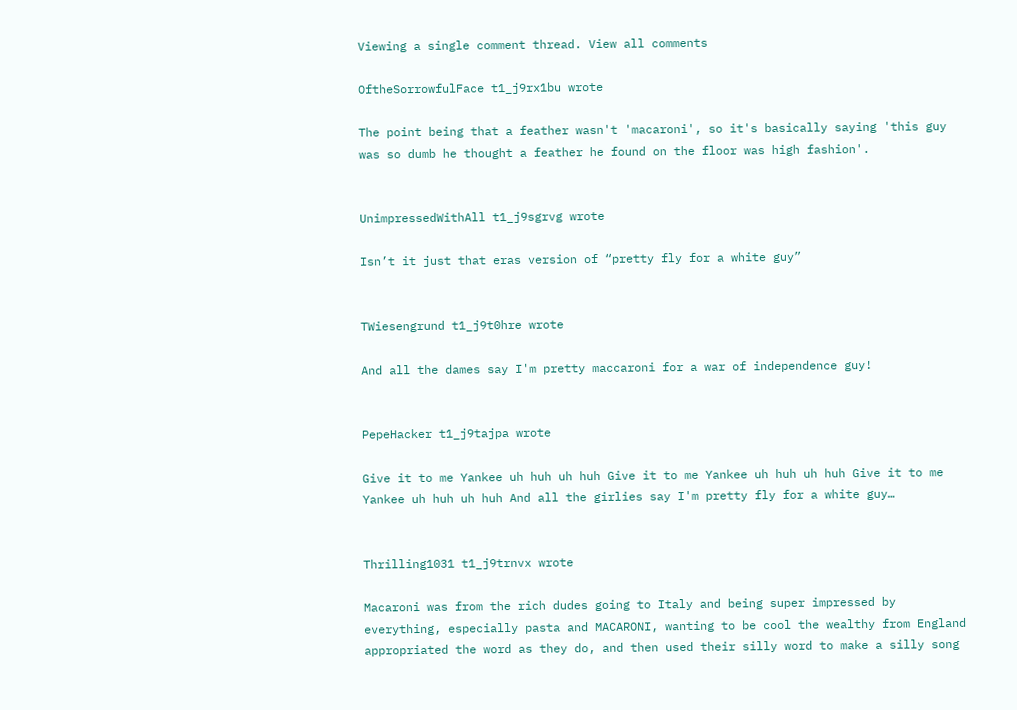Viewing a single comment thread. View all comments

OftheSorrowfulFace t1_j9rx1bu wrote

The point being that a feather wasn't 'macaroni', so it's basically saying 'this guy was so dumb he thought a feather he found on the floor was high fashion'.


UnimpressedWithAll t1_j9sgrvg wrote

Isn’t it just that eras version of “pretty fly for a white guy”


TWiesengrund t1_j9t0hre wrote

And all the dames say I'm pretty maccaroni for a war of independence guy!


PepeHacker t1_j9tajpa wrote

Give it to me Yankee uh huh uh huh Give it to me Yankee uh huh uh huh Give it to me Yankee uh huh uh huh And all the girlies say I'm pretty fly for a white guy…


Thrilling1031 t1_j9trnvx wrote

Macaroni was from the rich dudes going to Italy and being super impressed by everything, especially pasta and MACARONI, wanting to be cool the wealthy from England appropriated the word as they do, and then used their silly word to make a silly song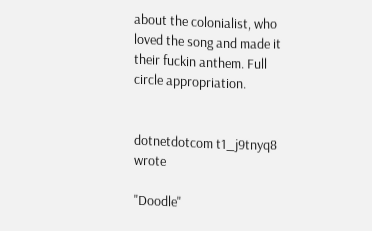about the colonialist, who loved the song and made it their fuckin anthem. Full circle appropriation.


dotnetdotcom t1_j9tnyq8 wrote

"Doodle"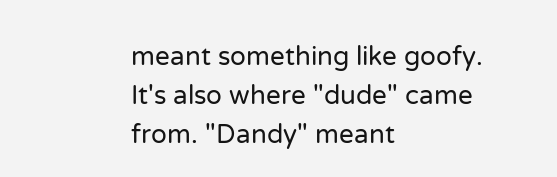meant something like goofy. It's also where "dude" came from. "Dandy" meant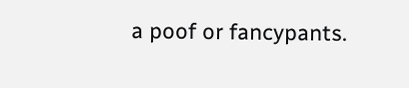a poof or fancypants.